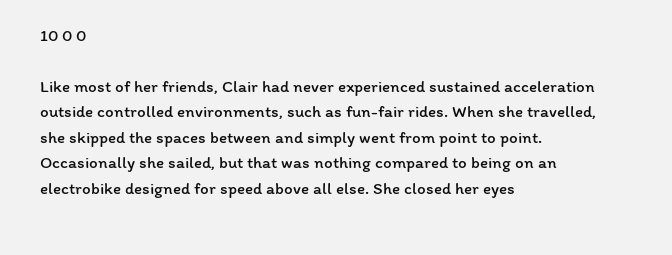10 0 0

Like most of her friends, Clair had never experienced sustained acceleration outside controlled environments, such as fun-fair rides. When she travelled, she skipped the spaces between and simply went from point to point. Occasionally she sailed, but that was nothing compared to being on an electrobike designed for speed above all else. She closed her eyes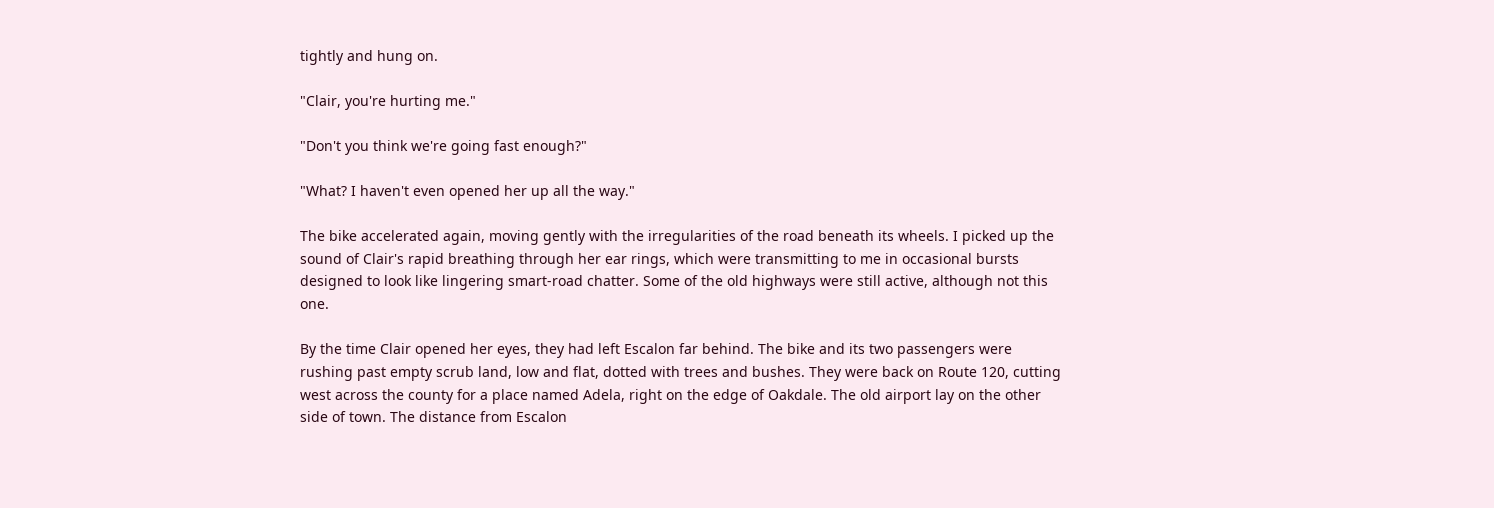tightly and hung on.

"Clair, you're hurting me."

"Don't you think we're going fast enough?"

"What? I haven't even opened her up all the way."

The bike accelerated again, moving gently with the irregularities of the road beneath its wheels. I picked up the sound of Clair's rapid breathing through her ear rings, which were transmitting to me in occasional bursts designed to look like lingering smart-road chatter. Some of the old highways were still active, although not this one.

By the time Clair opened her eyes, they had left Escalon far behind. The bike and its two passengers were rushing past empty scrub land, low and flat, dotted with trees and bushes. They were back on Route 120, cutting west across the county for a place named Adela, right on the edge of Oakdale. The old airport lay on the other side of town. The distance from Escalon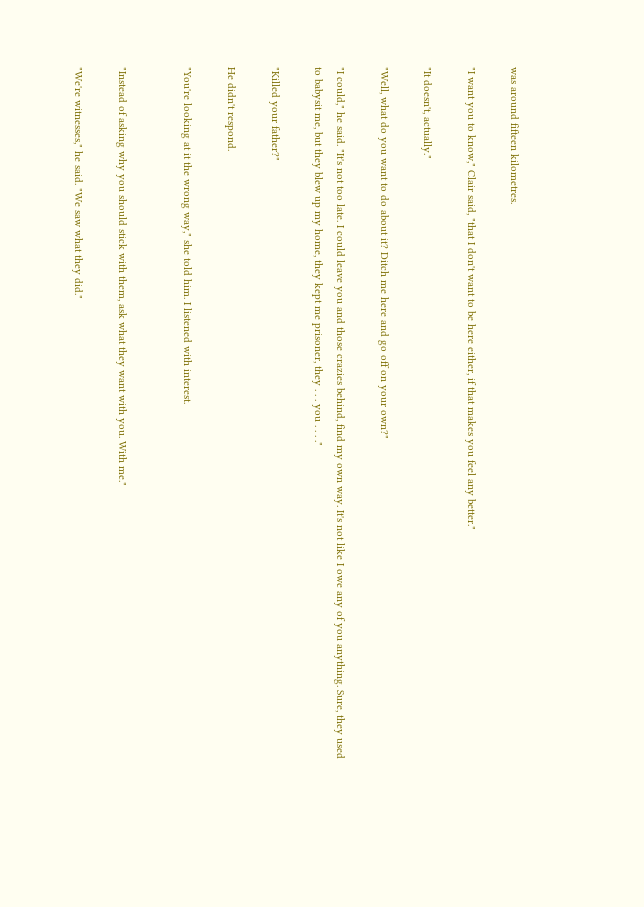was around fifteen kilometres.

"I want you to know," Clair said, "that I don't want to be here either, if that makes you feel any better."

"It doesn't, actually."

"Well, what do you want to do about it? Ditch me here and go off on your own?"

"I could," he said. "It's not too late. I could leave you and those crazies behind, find my own way. It's not like I owe any of you anything. Sure, they used to babysit me, but they blew up my home, they kept me prisoner, they . . . you . . . ."

"Killed your father?"

He didn't respond.

"You're looking at it the wrong way," she told him. I listened with interest.


"Instead of asking why you should stick with them, ask what they want with you. With me."

"We're witnesses," he said. "We saw what they did."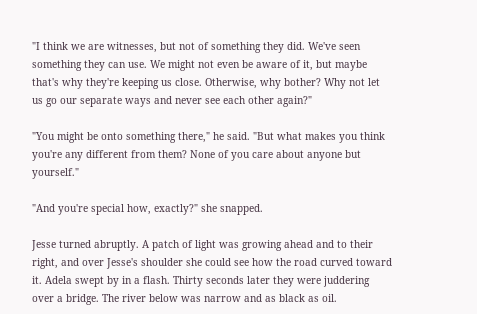"I think we are witnesses, but not of something they did. We've seen something they can use. We might not even be aware of it, but maybe that's why they're keeping us close. Otherwise, why bother? Why not let us go our separate ways and never see each other again?"

"You might be onto something there," he said. "But what makes you think you're any different from them? None of you care about anyone but yourself."

"And you're special how, exactly?" she snapped.

Jesse turned abruptly. A patch of light was growing ahead and to their right, and over Jesse's shoulder she could see how the road curved toward it. Adela swept by in a flash. Thirty seconds later they were juddering over a bridge. The river below was narrow and as black as oil.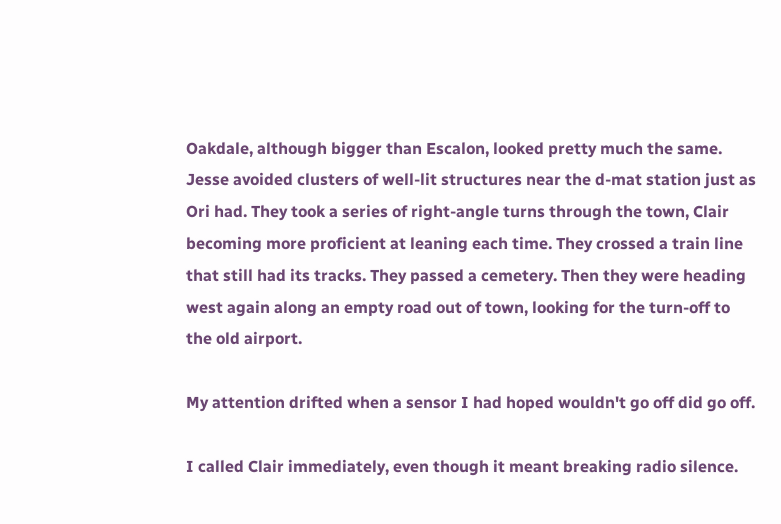Oakdale, although bigger than Escalon, looked pretty much the same. Jesse avoided clusters of well-lit structures near the d-mat station just as Ori had. They took a series of right-angle turns through the town, Clair becoming more proficient at leaning each time. They crossed a train line that still had its tracks. They passed a cemetery. Then they were heading west again along an empty road out of town, looking for the turn-off to the old airport.

My attention drifted when a sensor I had hoped wouldn't go off did go off.

I called Clair immediately, even though it meant breaking radio silence.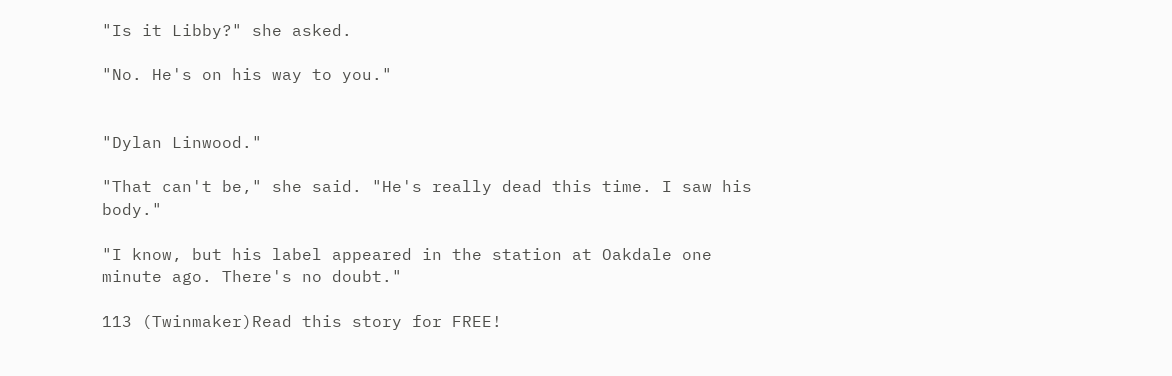"Is it Libby?" she asked.

"No. He's on his way to you."


"Dylan Linwood."

"That can't be," she said. "He's really dead this time. I saw his body."

"I know, but his label appeared in the station at Oakdale one minute ago. There's no doubt."

113 (Twinmaker)Read this story for FREE!